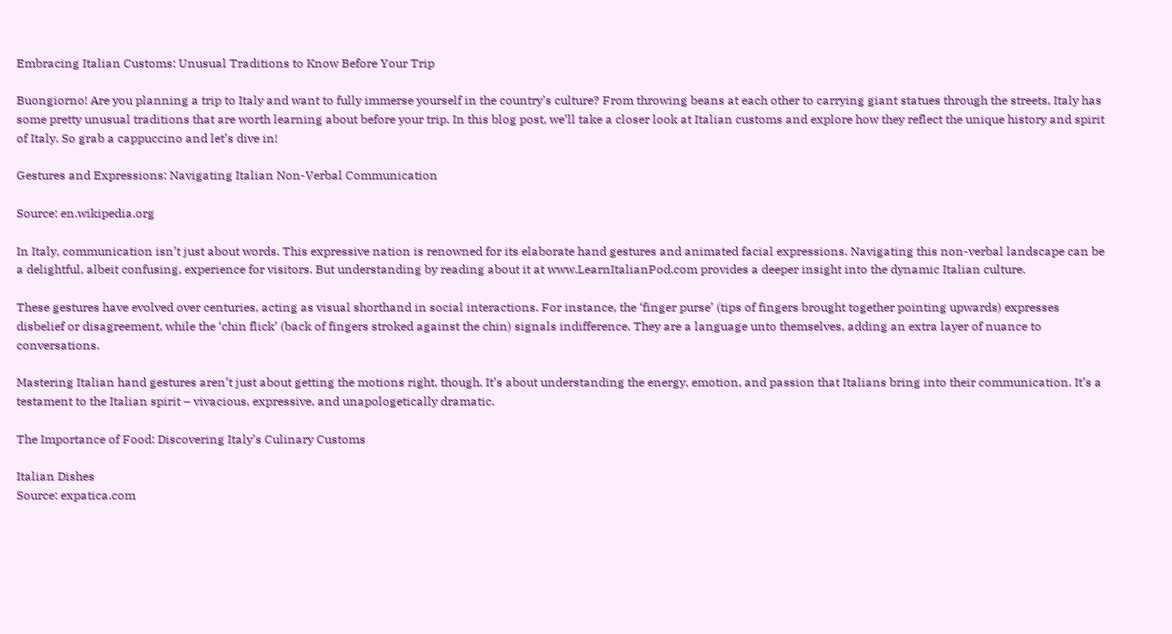Embracing Italian Customs: Unusual Traditions to Know Before Your Trip

Buongiorno! Are you planning a trip to Italy and want to fully immerse yourself in the country’s culture? From throwing beans at each other to carrying giant statues through the streets, Italy has some pretty unusual traditions that are worth learning about before your trip. In this blog post, we’ll take a closer look at Italian customs and explore how they reflect the unique history and spirit of Italy. So grab a cappuccino and let’s dive in!

Gestures and Expressions: Navigating Italian Non-Verbal Communication

Source: en.wikipedia.org

In Italy, communication isn’t just about words. This expressive nation is renowned for its elaborate hand gestures and animated facial expressions. Navigating this non-verbal landscape can be a delightful, albeit confusing, experience for visitors. But understanding by reading about it at www.LearnItalianPod.com provides a deeper insight into the dynamic Italian culture.

These gestures have evolved over centuries, acting as visual shorthand in social interactions. For instance, the ‘finger purse’ (tips of fingers brought together pointing upwards) expresses disbelief or disagreement, while the ‘chin flick’ (back of fingers stroked against the chin) signals indifference. They are a language unto themselves, adding an extra layer of nuance to conversations.

Mastering Italian hand gestures aren’t just about getting the motions right, though. It’s about understanding the energy, emotion, and passion that Italians bring into their communication. It’s a testament to the Italian spirit – vivacious, expressive, and unapologetically dramatic.

The Importance of Food: Discovering Italy’s Culinary Customs

Italian Dishes
Source: expatica.com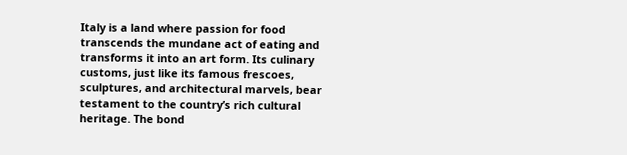Italy is a land where passion for food transcends the mundane act of eating and transforms it into an art form. Its culinary customs, just like its famous frescoes, sculptures, and architectural marvels, bear testament to the country’s rich cultural heritage. The bond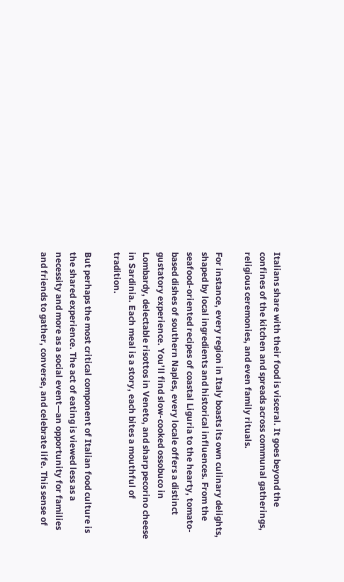Italians share with their food is visceral. It goes beyond the confines of the kitchen and spreads across communal gatherings, religious ceremonies, and even family rituals.

For instance, every region in Italy boasts its own culinary delights, shaped by local ingredients and historical influences. From the seafood-oriented recipes of coastal Liguria to the hearty, tomato-based dishes of southern Naples, every locale offers a distinct gustatory experience. You’ll find slow-cooked ossobuco in Lombardy, delectable risottos in Veneto, and sharp pecorino cheese in Sardinia. Each meal is a story, each bites a mouthful of tradition.

But perhaps the most critical component of Italian food culture is the shared experience. The act of eating is viewed less as a necessity and more as a social event—an opportunity for families and friends to gather, converse, and celebrate life. This sense of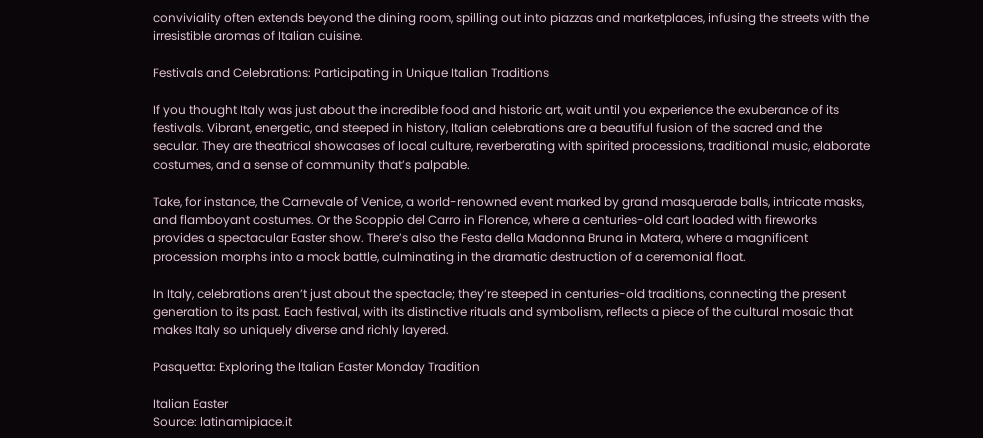conviviality often extends beyond the dining room, spilling out into piazzas and marketplaces, infusing the streets with the irresistible aromas of Italian cuisine.

Festivals and Celebrations: Participating in Unique Italian Traditions

If you thought Italy was just about the incredible food and historic art, wait until you experience the exuberance of its festivals. Vibrant, energetic, and steeped in history, Italian celebrations are a beautiful fusion of the sacred and the secular. They are theatrical showcases of local culture, reverberating with spirited processions, traditional music, elaborate costumes, and a sense of community that’s palpable.

Take, for instance, the Carnevale of Venice, a world-renowned event marked by grand masquerade balls, intricate masks, and flamboyant costumes. Or the Scoppio del Carro in Florence, where a centuries-old cart loaded with fireworks provides a spectacular Easter show. There’s also the Festa della Madonna Bruna in Matera, where a magnificent procession morphs into a mock battle, culminating in the dramatic destruction of a ceremonial float.

In Italy, celebrations aren’t just about the spectacle; they’re steeped in centuries-old traditions, connecting the present generation to its past. Each festival, with its distinctive rituals and symbolism, reflects a piece of the cultural mosaic that makes Italy so uniquely diverse and richly layered.

Pasquetta: Exploring the Italian Easter Monday Tradition

Italian Easter
Source: latinamipiace.it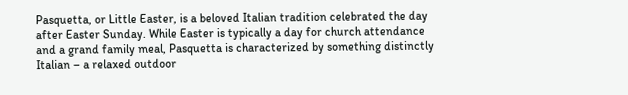Pasquetta, or Little Easter, is a beloved Italian tradition celebrated the day after Easter Sunday. While Easter is typically a day for church attendance and a grand family meal, Pasquetta is characterized by something distinctly Italian – a relaxed outdoor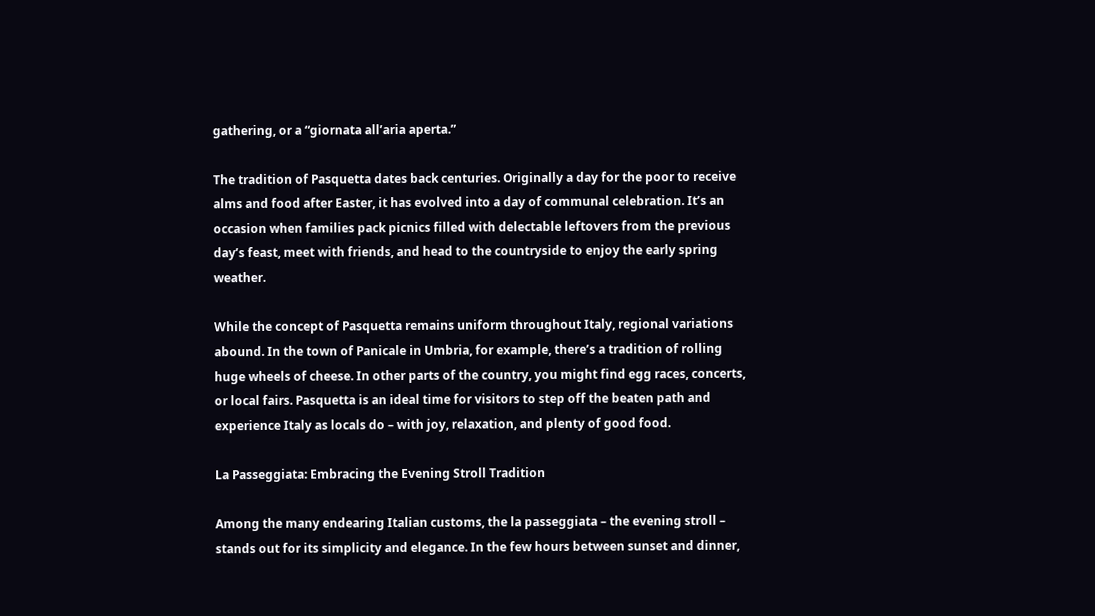gathering, or a “giornata all’aria aperta.”

The tradition of Pasquetta dates back centuries. Originally a day for the poor to receive alms and food after Easter, it has evolved into a day of communal celebration. It’s an occasion when families pack picnics filled with delectable leftovers from the previous day’s feast, meet with friends, and head to the countryside to enjoy the early spring weather.

While the concept of Pasquetta remains uniform throughout Italy, regional variations abound. In the town of Panicale in Umbria, for example, there’s a tradition of rolling huge wheels of cheese. In other parts of the country, you might find egg races, concerts, or local fairs. Pasquetta is an ideal time for visitors to step off the beaten path and experience Italy as locals do – with joy, relaxation, and plenty of good food.

La Passeggiata: Embracing the Evening Stroll Tradition

Among the many endearing Italian customs, the la passeggiata – the evening stroll – stands out for its simplicity and elegance. In the few hours between sunset and dinner,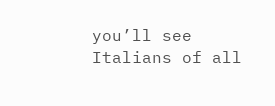you’ll see Italians of all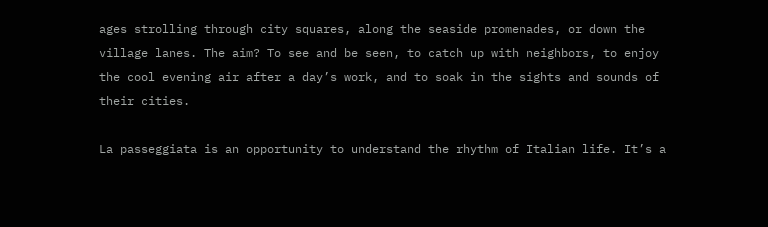ages strolling through city squares, along the seaside promenades, or down the village lanes. The aim? To see and be seen, to catch up with neighbors, to enjoy the cool evening air after a day’s work, and to soak in the sights and sounds of their cities.

La passeggiata is an opportunity to understand the rhythm of Italian life. It’s a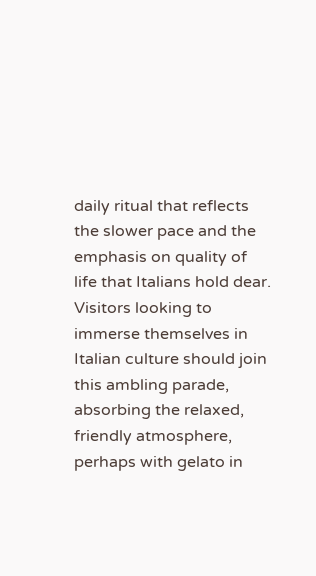daily ritual that reflects the slower pace and the emphasis on quality of life that Italians hold dear. Visitors looking to immerse themselves in Italian culture should join this ambling parade, absorbing the relaxed, friendly atmosphere, perhaps with gelato in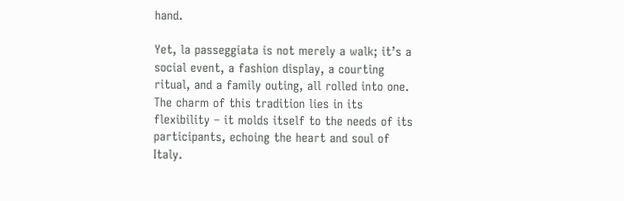hand.

Yet, la passeggiata is not merely a walk; it’s a social event, a fashion display, a courting ritual, and a family outing, all rolled into one. The charm of this tradition lies in its flexibility – it molds itself to the needs of its participants, echoing the heart and soul of Italy.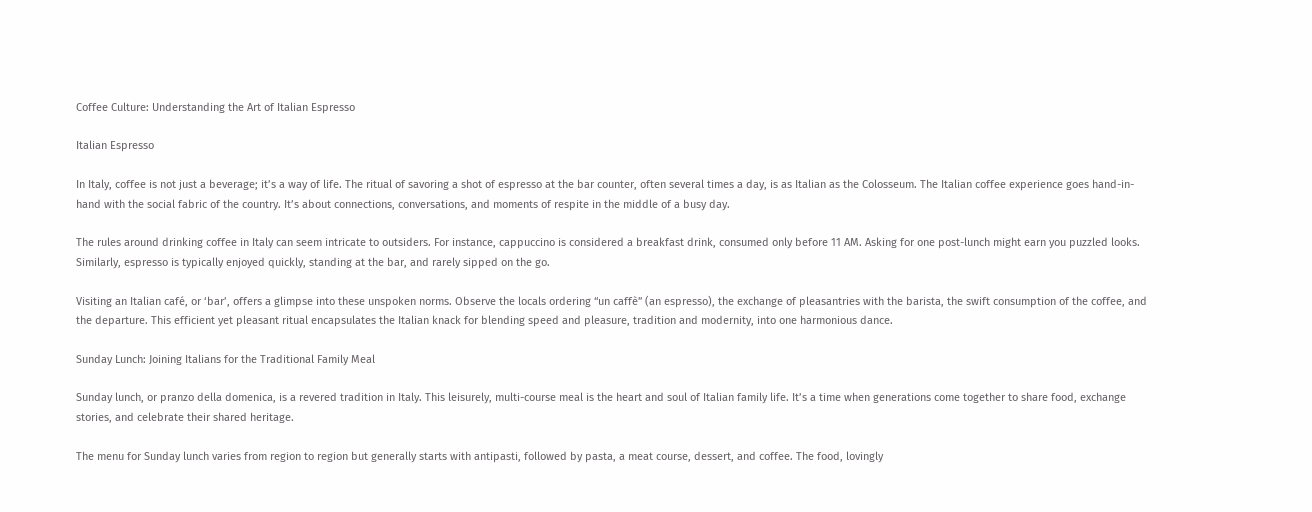Coffee Culture: Understanding the Art of Italian Espresso

Italian Espresso

In Italy, coffee is not just a beverage; it’s a way of life. The ritual of savoring a shot of espresso at the bar counter, often several times a day, is as Italian as the Colosseum. The Italian coffee experience goes hand-in-hand with the social fabric of the country. It’s about connections, conversations, and moments of respite in the middle of a busy day.

The rules around drinking coffee in Italy can seem intricate to outsiders. For instance, cappuccino is considered a breakfast drink, consumed only before 11 AM. Asking for one post-lunch might earn you puzzled looks. Similarly, espresso is typically enjoyed quickly, standing at the bar, and rarely sipped on the go.

Visiting an Italian café, or ‘bar’, offers a glimpse into these unspoken norms. Observe the locals ordering “un caffè” (an espresso), the exchange of pleasantries with the barista, the swift consumption of the coffee, and the departure. This efficient yet pleasant ritual encapsulates the Italian knack for blending speed and pleasure, tradition and modernity, into one harmonious dance.

Sunday Lunch: Joining Italians for the Traditional Family Meal

Sunday lunch, or pranzo della domenica, is a revered tradition in Italy. This leisurely, multi-course meal is the heart and soul of Italian family life. It’s a time when generations come together to share food, exchange stories, and celebrate their shared heritage.

The menu for Sunday lunch varies from region to region but generally starts with antipasti, followed by pasta, a meat course, dessert, and coffee. The food, lovingly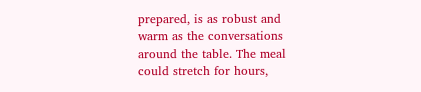prepared, is as robust and warm as the conversations around the table. The meal could stretch for hours,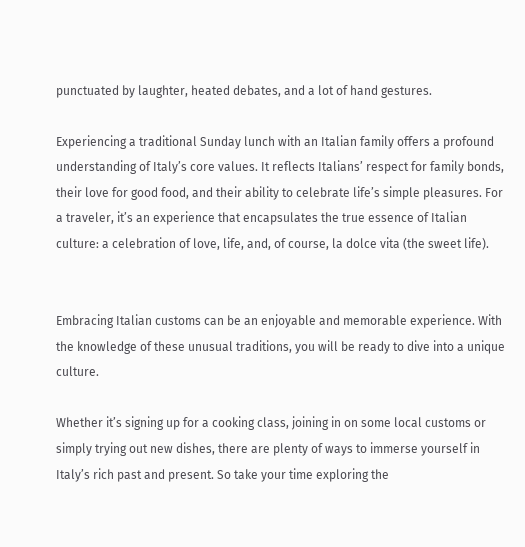punctuated by laughter, heated debates, and a lot of hand gestures.

Experiencing a traditional Sunday lunch with an Italian family offers a profound understanding of Italy’s core values. It reflects Italians’ respect for family bonds, their love for good food, and their ability to celebrate life’s simple pleasures. For a traveler, it’s an experience that encapsulates the true essence of Italian culture: a celebration of love, life, and, of course, la dolce vita (the sweet life).


Embracing Italian customs can be an enjoyable and memorable experience. With the knowledge of these unusual traditions, you will be ready to dive into a unique culture.

Whether it’s signing up for a cooking class, joining in on some local customs or simply trying out new dishes, there are plenty of ways to immerse yourself in Italy’s rich past and present. So take your time exploring the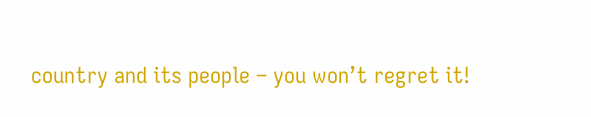country and its people – you won’t regret it!